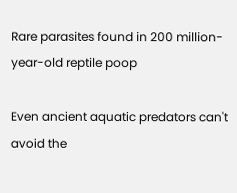Rare parasites found in 200 million-year-old reptile poop

Even ancient aquatic predators can't avoid the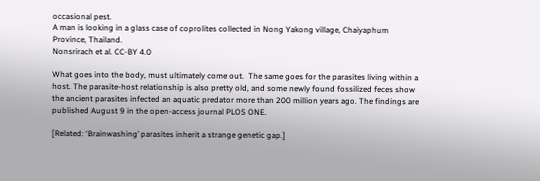occasional pest.
A man is looking in a glass case of coprolites collected in Nong Yakong village, Chaiyaphum Province, Thailand.
Nonsrirach et al. CC-BY 4.0

What goes into the body, must ultimately come out.  The same goes for the parasites living within a host. The parasite-host relationship is also pretty old, and some newly found fossilized feces show the ancient parasites infected an aquatic predator more than 200 million years ago. The findings are published August 9 in the open-access journal PLOS ONE.

[Related: ‘Brainwashing’ parasites inherit a strange genetic gap.]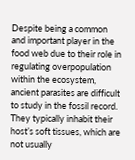Despite being a common and important player in the food web due to their role in regulating overpopulation within the ecosystem, ancient parasites are difficult to study in the fossil record. They typically inhabit their host’s soft tissues, which are not usually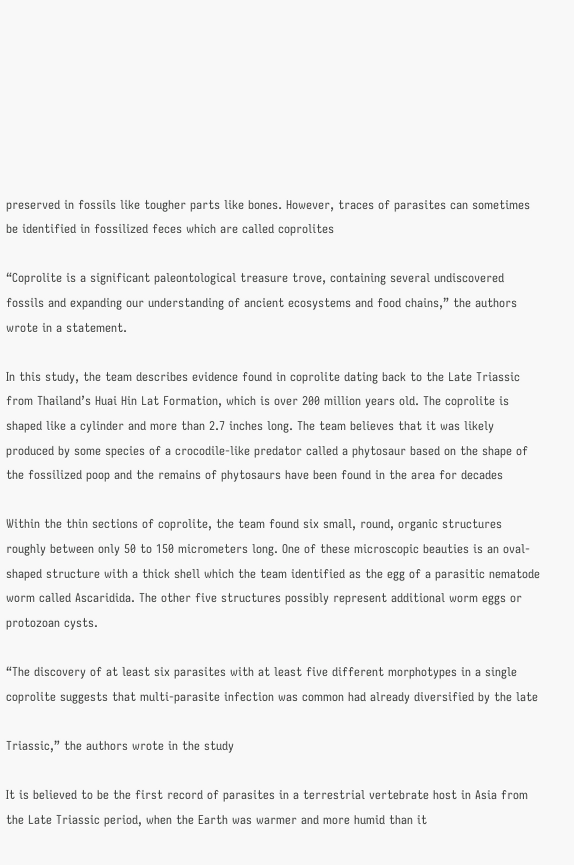preserved in fossils like tougher parts like bones. However, traces of parasites can sometimes be identified in fossilized feces which are called coprolites

“Coprolite is a significant paleontological treasure trove, containing several undiscovered fossils and expanding our understanding of ancient ecosystems and food chains,” the authors wrote in a statement.

In this study, the team describes evidence found in coprolite dating back to the Late Triassic from Thailand’s Huai Hin Lat Formation, which is over 200 million years old. The coprolite is shaped like a cylinder and more than 2.7 inches long. The team believes that it was likely produced by some species of a crocodile-like predator called a phytosaur based on the shape of the fossilized poop and the remains of phytosaurs have been found in the area for decades

Within the thin sections of coprolite, the team found six small, round, organic structures roughly between only 50 to 150 micrometers long. One of these microscopic beauties is an oval-shaped structure with a thick shell which the team identified as the egg of a parasitic nematode worm called Ascaridida. The other five structures possibly represent additional worm eggs or protozoan cysts.

“The discovery of at least six parasites with at least five different morphotypes in a single coprolite suggests that multi-parasite infection was common had already diversified by the late

Triassic,” the authors wrote in the study

It is believed to be the first record of parasites in a terrestrial vertebrate host in Asia from the Late Triassic period, when the Earth was warmer and more humid than it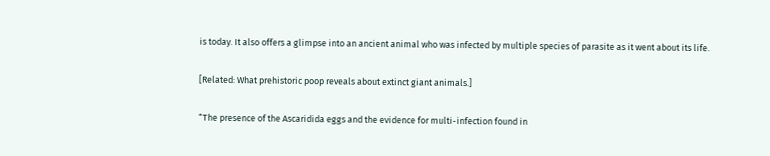is today. It also offers a glimpse into an ancient animal who was infected by multiple species of parasite as it went about its life.

[Related: What prehistoric poop reveals about extinct giant animals.]

“The presence of the Ascaridida eggs and the evidence for multi-infection found in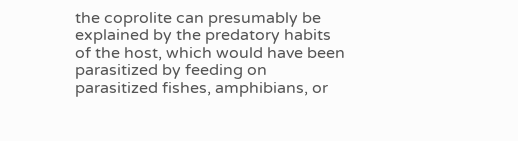the coprolite can presumably be explained by the predatory habits of the host, which would have been parasitized by feeding on parasitized fishes, amphibians, or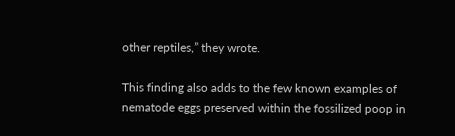other reptiles,” they wrote.

This finding also adds to the few known examples of nematode eggs preserved within the fossilized poop in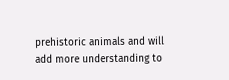prehistoric animals and will add more understanding to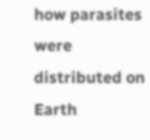how parasites were distributed on Earth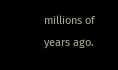millions of years ago.